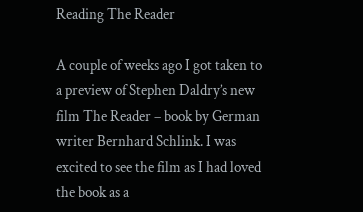Reading The Reader

A couple of weeks ago I got taken to a preview of Stephen Daldry’s new film The Reader – book by German writer Bernhard Schlink. I was excited to see the film as I had loved the book as a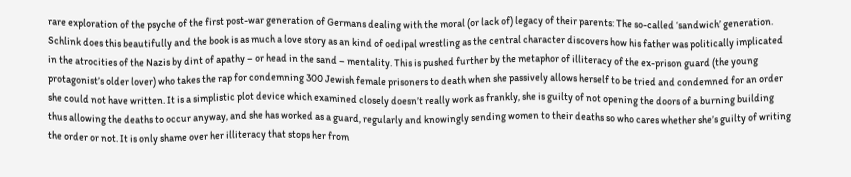rare exploration of the psyche of the first post-war generation of Germans dealing with the moral (or lack of) legacy of their parents: The so-called ‘sandwich’ generation. Schlink does this beautifully and the book is as much a love story as an kind of oedipal wrestling as the central character discovers how his father was politically implicated in the atrocities of the Nazis by dint of apathy – or head in the sand – mentality. This is pushed further by the metaphor of illiteracy of the ex-prison guard (the young protagonist’s older lover) who takes the rap for condemning 300 Jewish female prisoners to death when she passively allows herself to be tried and condemned for an order she could not have written. It is a simplistic plot device which examined closely doesn’t really work as frankly, she is guilty of not opening the doors of a burning building thus allowing the deaths to occur anyway, and she has worked as a guard, regularly and knowingly sending women to their deaths so who cares whether she’s guilty of writing the order or not. It is only shame over her illiteracy that stops her from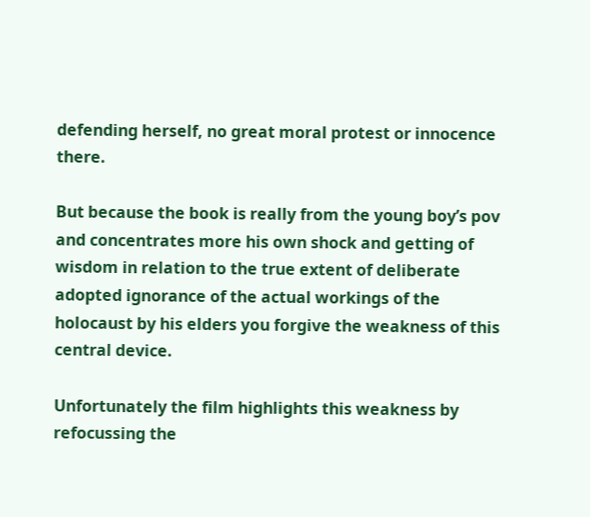defending herself, no great moral protest or innocence there.

But because the book is really from the young boy’s pov and concentrates more his own shock and getting of wisdom in relation to the true extent of deliberate adopted ignorance of the actual workings of the holocaust by his elders you forgive the weakness of this central device.

Unfortunately the film highlights this weakness by refocussing the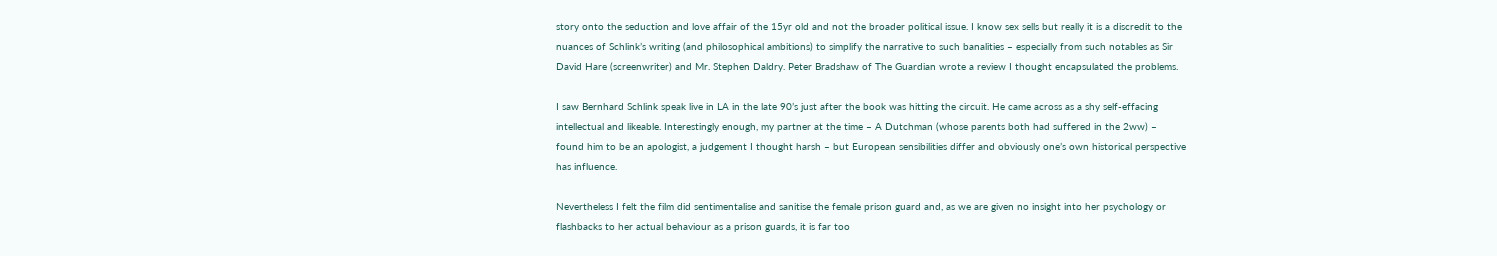story onto the seduction and love affair of the 15yr old and not the broader political issue. I know sex sells but really it is a discredit to the nuances of Schlink’s writing (and philosophical ambitions) to simplify the narrative to such banalities – especially from such notables as Sir David Hare (screenwriter) and Mr. Stephen Daldry. Peter Bradshaw of The Guardian wrote a review I thought encapsulated the problems.

I saw Bernhard Schlink speak live in LA in the late 90’s just after the book was hitting the circuit. He came across as a shy self-effacing intellectual and likeable. Interestingly enough, my partner at the time – A Dutchman (whose parents both had suffered in the 2ww) – found him to be an apologist, a judgement I thought harsh – but European sensibilities differ and obviously one’s own historical perspective has influence.

Nevertheless I felt the film did sentimentalise and sanitise the female prison guard and, as we are given no insight into her psychology or flashbacks to her actual behaviour as a prison guards, it is far too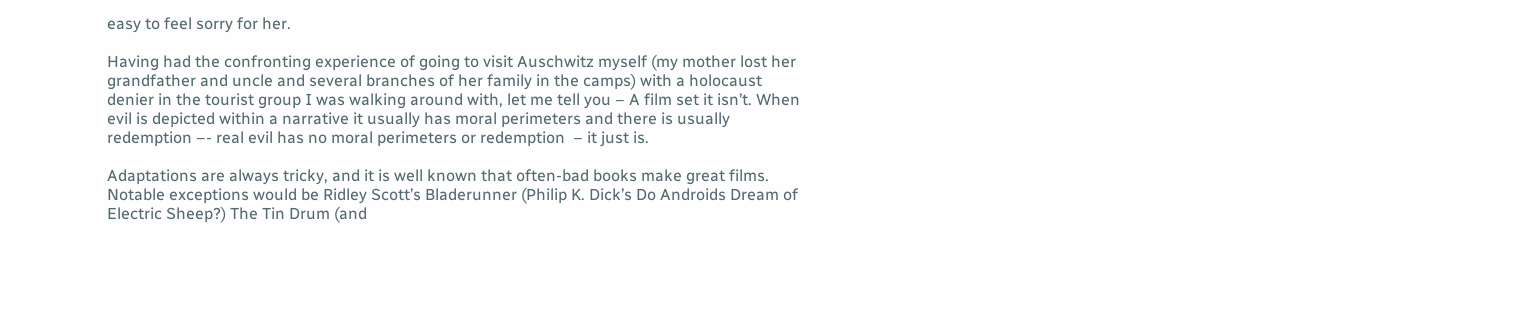easy to feel sorry for her.

Having had the confronting experience of going to visit Auschwitz myself (my mother lost her grandfather and uncle and several branches of her family in the camps) with a holocaust denier in the tourist group I was walking around with, let me tell you – A film set it isn’t. When evil is depicted within a narrative it usually has moral perimeters and there is usually redemption –- real evil has no moral perimeters or redemption  – it just is.

Adaptations are always tricky, and it is well known that often-bad books make great films. Notable exceptions would be Ridley Scott’s Bladerunner (Philip K. Dick’s Do Androids Dream of Electric Sheep?) The Tin Drum (and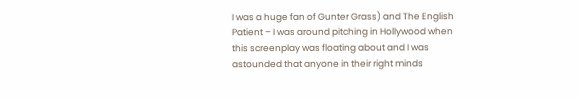I was a huge fan of Gunter Grass) and The English Patient – I was around pitching in Hollywood when this screenplay was floating about and I was astounded that anyone in their right minds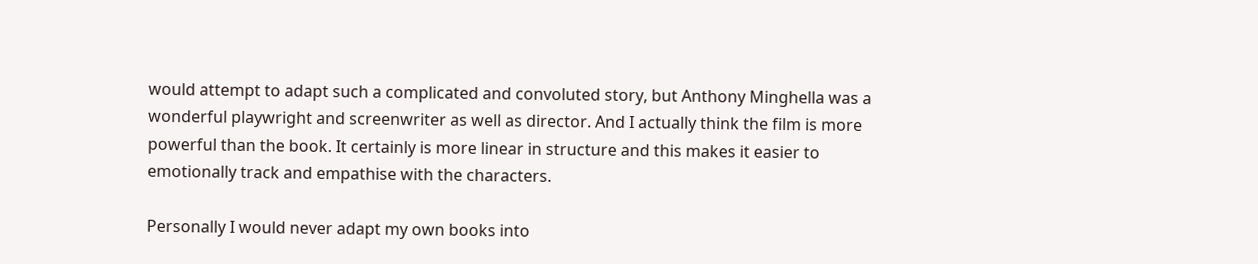would attempt to adapt such a complicated and convoluted story, but Anthony Minghella was a wonderful playwright and screenwriter as well as director. And I actually think the film is more powerful than the book. It certainly is more linear in structure and this makes it easier to emotionally track and empathise with the characters.

Personally I would never adapt my own books into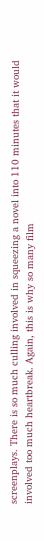screenplays. There is so much culling involved in squeezing a novel into 110 minutes that it would involved too much heartbreak. Again, this is why so many film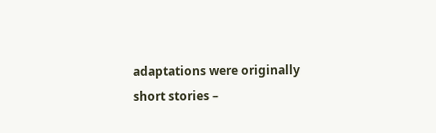adaptations were originally short stories –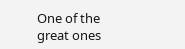One of the great ones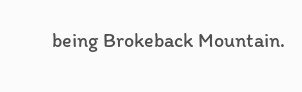being Brokeback Mountain.